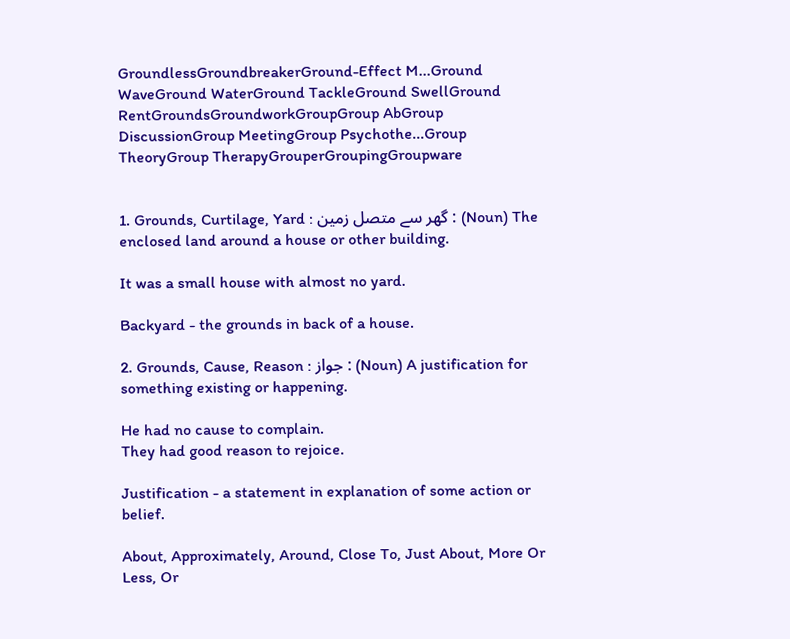GroundlessGroundbreakerGround-Effect M...Ground WaveGround WaterGround TackleGround SwellGround RentGroundsGroundworkGroupGroup AbGroup DiscussionGroup MeetingGroup Psychothe...Group TheoryGroup TherapyGrouperGroupingGroupware


1. Grounds, Curtilage, Yard : گھر سے متصل زمین : (Noun) The enclosed land around a house or other building.

It was a small house with almost no yard.

Backyard - the grounds in back of a house.

2. Grounds, Cause, Reason : جواز : (Noun) A justification for something existing or happening.

He had no cause to complain.
They had good reason to rejoice.

Justification - a statement in explanation of some action or belief.

About, Approximately, Around, Close To, Just About, More Or Less, Or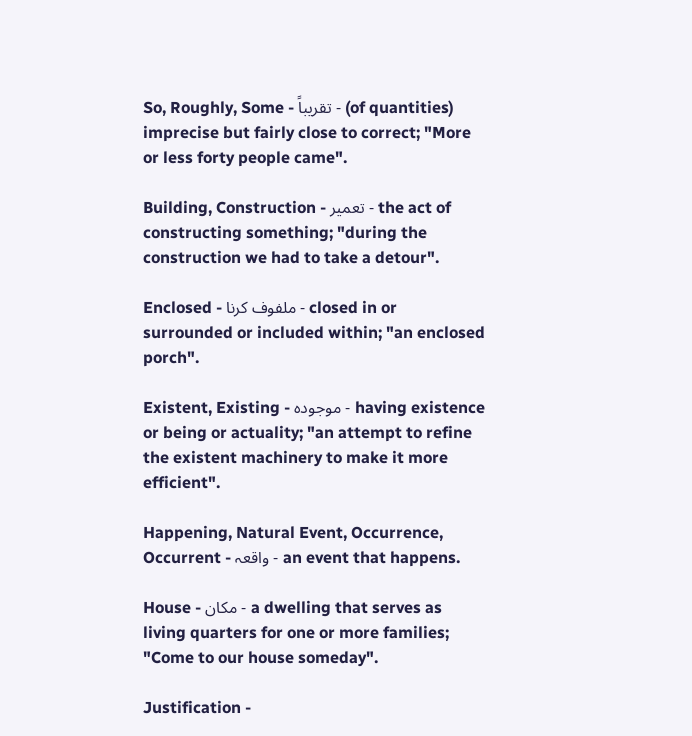So, Roughly, Some - تقریباً - (of quantities) imprecise but fairly close to correct; "More or less forty people came".

Building, Construction - تعمیر - the act of constructing something; "during the construction we had to take a detour".

Enclosed - ملفوف کرنا - closed in or surrounded or included within; "an enclosed porch".

Existent, Existing - موجودہ - having existence or being or actuality; "an attempt to refine the existent machinery to make it more efficient".

Happening, Natural Event, Occurrence, Occurrent - واقعہ - an event that happens.

House - مکان - a dwelling that serves as living quarters for one or more families; "Come to our house someday".

Justification -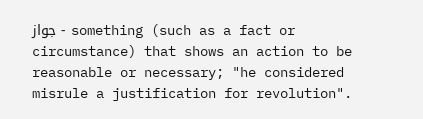جواز - something (such as a fact or circumstance) that shows an action to be reasonable or necessary; "he considered misrule a justification for revolution".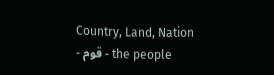Country, Land, Nation - قوم - the people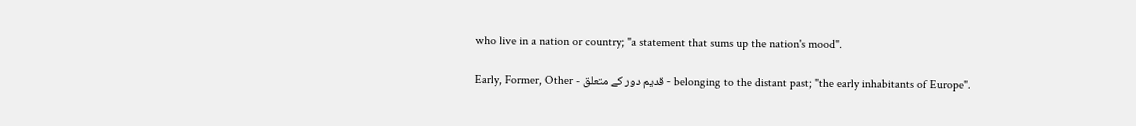who live in a nation or country; "a statement that sums up the nation's mood".

Early, Former, Other - قدیم دور کے متعلق - belonging to the distant past; "the early inhabitants of Europe".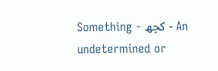Something - کچھ - An undetermined or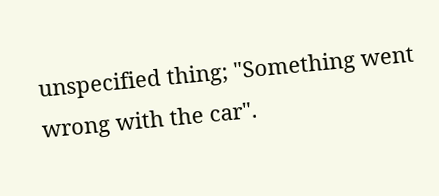unspecified thing; "Something went wrong with the car".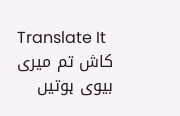Translate It
کاش تم میری بیوی ہوتیں